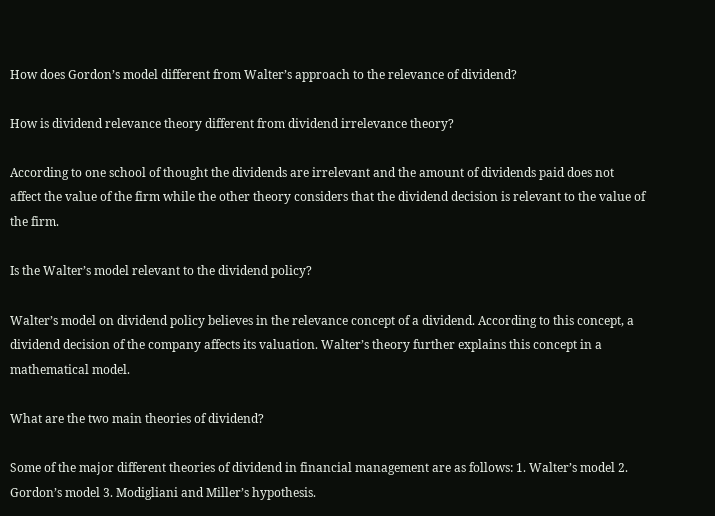How does Gordon’s model different from Walter’s approach to the relevance of dividend?

How is dividend relevance theory different from dividend irrelevance theory?

According to one school of thought the dividends are irrelevant and the amount of dividends paid does not affect the value of the firm while the other theory considers that the dividend decision is relevant to the value of the firm.

Is the Walter’s model relevant to the dividend policy?

Walter’s model on dividend policy believes in the relevance concept of a dividend. According to this concept, a dividend decision of the company affects its valuation. Walter’s theory further explains this concept in a mathematical model.

What are the two main theories of dividend?

Some of the major different theories of dividend in financial management are as follows: 1. Walter’s model 2. Gordon’s model 3. Modigliani and Miller’s hypothesis.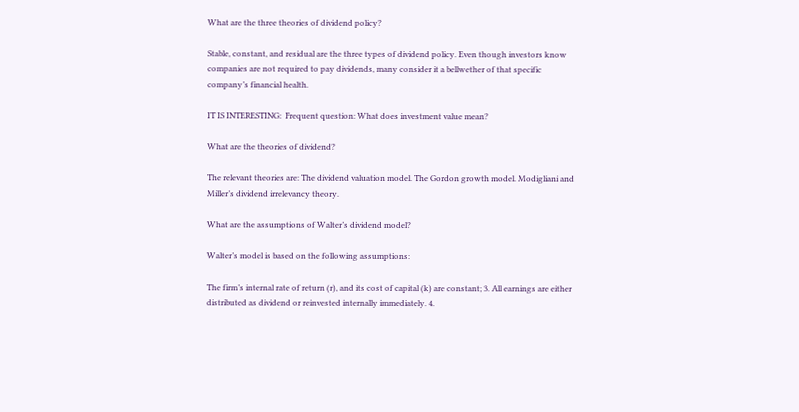What are the three theories of dividend policy?

Stable, constant, and residual are the three types of dividend policy. Even though investors know companies are not required to pay dividends, many consider it a bellwether of that specific company’s financial health.

IT IS INTERESTING:  Frequent question: What does investment value mean?

What are the theories of dividend?

The relevant theories are: The dividend valuation model. The Gordon growth model. Modigliani and Miller’s dividend irrelevancy theory.

What are the assumptions of Walter’s dividend model?

Walter’s model is based on the following assumptions:

The firm’s internal rate of return (r), and its cost of capital (k) are constant; 3. All earnings are either distributed as dividend or reinvested internally immediately. 4.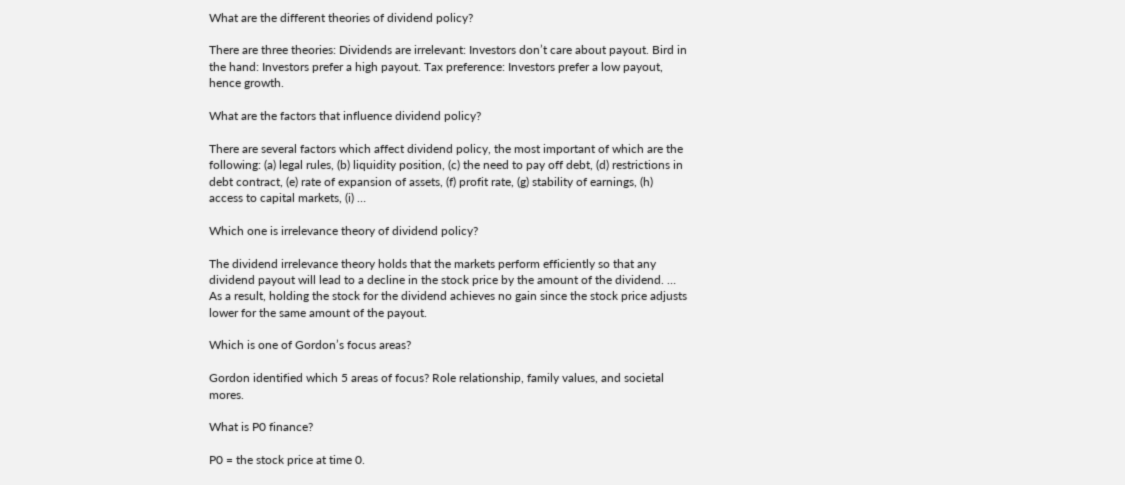What are the different theories of dividend policy?

There are three theories: Dividends are irrelevant: Investors don’t care about payout. Bird in the hand: Investors prefer a high payout. Tax preference: Investors prefer a low payout, hence growth.

What are the factors that influence dividend policy?

There are several factors which affect dividend policy, the most important of which are the following: (a) legal rules, (b) liquidity position, (c) the need to pay off debt, (d) restrictions in debt contract, (e) rate of expansion of assets, (f) profit rate, (g) stability of earnings, (h) access to capital markets, (i) …

Which one is irrelevance theory of dividend policy?

The dividend irrelevance theory holds that the markets perform efficiently so that any dividend payout will lead to a decline in the stock price by the amount of the dividend. … As a result, holding the stock for the dividend achieves no gain since the stock price adjusts lower for the same amount of the payout.

Which is one of Gordon’s focus areas?

Gordon identified which 5 areas of focus? Role relationship, family values, and societal mores.

What is P0 finance?

P0 = the stock price at time 0.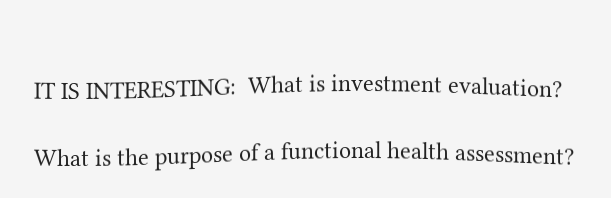IT IS INTERESTING:  What is investment evaluation?

What is the purpose of a functional health assessment?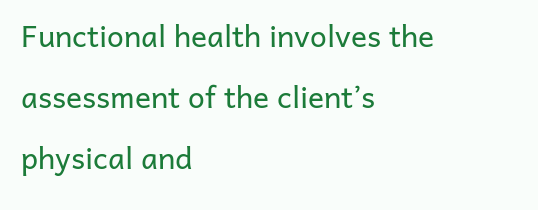Functional health involves the assessment of the client’s physical and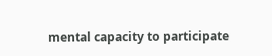mental capacity to participate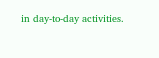in day-to-day activities.